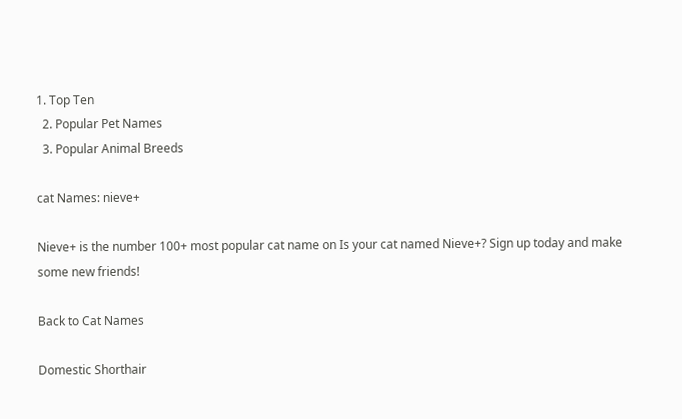1. Top Ten
  2. Popular Pet Names
  3. Popular Animal Breeds

cat Names: nieve+

Nieve+ is the number 100+ most popular cat name on Is your cat named Nieve+? Sign up today and make some new friends!

Back to Cat Names

Domestic Shorthair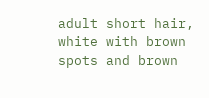adult short hair, white with brown spots and brown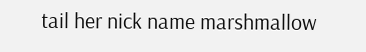tail her nick name marshmallow